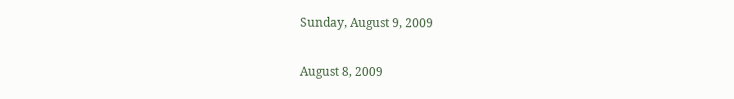Sunday, August 9, 2009

August 8, 2009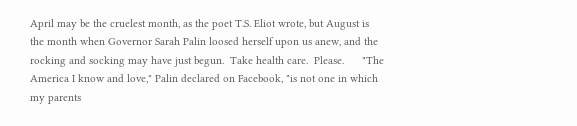April may be the cruelest month, as the poet T.S. Eliot wrote, but August is the month when Governor Sarah Palin loosed herself upon us anew, and the rocking and socking may have just begun.  Take health care.  Please.      "The America I know and love," Palin declared on Facebook, "is not one in which my parents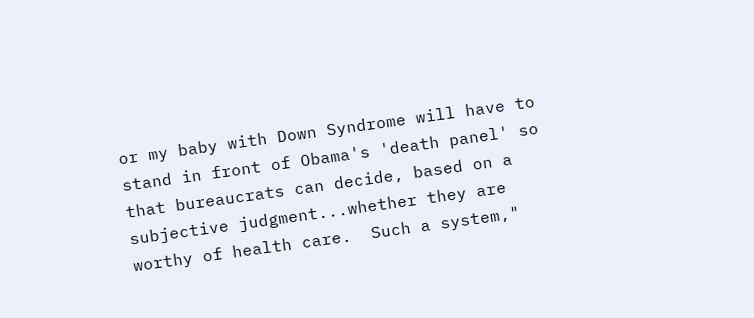or my baby with Down Syndrome will have to stand in front of Obama's 'death panel' so that bureaucrats can decide, based on a subjective judgment...whether they are worthy of health care.  Such a system,"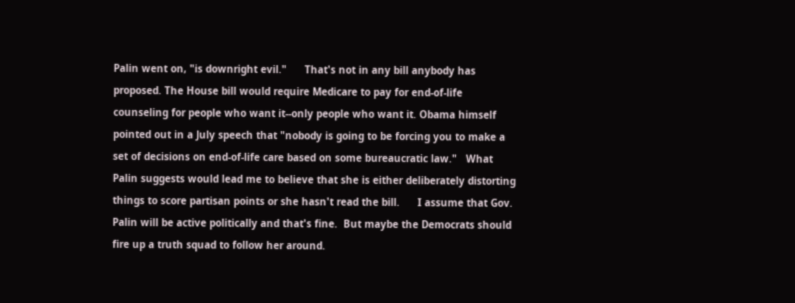Palin went on, "is downright evil."      That's not in any bill anybody has proposed. The House bill would require Medicare to pay for end-of-life counseling for people who want it--only people who want it. Obama himself pointed out in a July speech that "nobody is going to be forcing you to make a set of decisions on end-of-life care based on some bureaucratic law."   What Palin suggests would lead me to believe that she is either deliberately distorting things to score partisan points or she hasn't read the bill.      I assume that Gov. Palin will be active politically and that's fine.  But maybe the Democrats should fire up a truth squad to follow her around.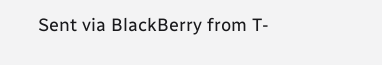Sent via BlackBerry from T-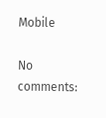Mobile

No comments: